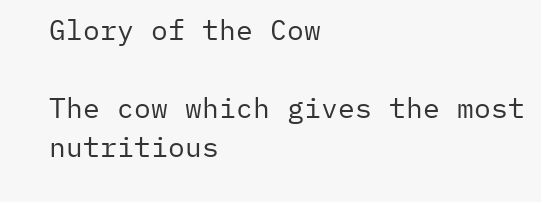Glory of the Cow

The cow which gives the most nutritious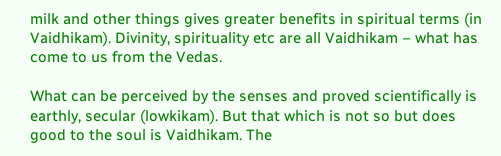milk and other things gives greater benefits in spiritual terms (in Vaidhikam). Divinity, spirituality etc are all Vaidhikam – what has come to us from the Vedas.

What can be perceived by the senses and proved scientifically is earthly, secular (lowkikam). But that which is not so but does good to the soul is Vaidhikam. The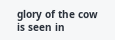glory of the cow is seen in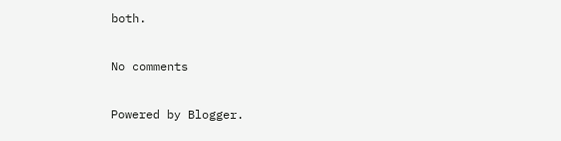both.

No comments

Powered by Blogger.